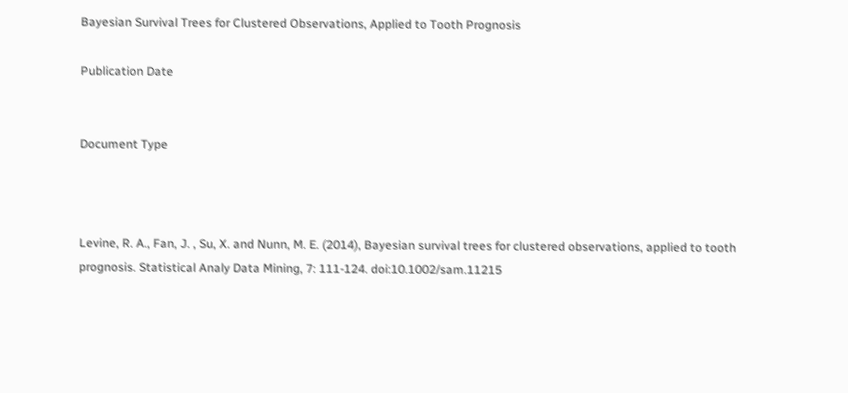Bayesian Survival Trees for Clustered Observations, Applied to Tooth Prognosis

Publication Date


Document Type



Levine, R. A., Fan, J. , Su, X. and Nunn, M. E. (2014), Bayesian survival trees for clustered observations, applied to tooth prognosis. Statistical Analy Data Mining, 7: 111-124. doi:10.1002/sam.11215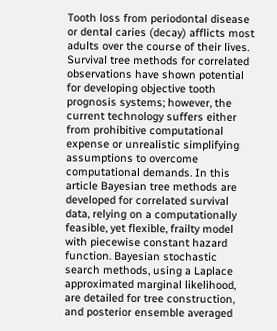Tooth loss from periodontal disease or dental caries (decay) afflicts most adults over the course of their lives. Survival tree methods for correlated observations have shown potential for developing objective tooth prognosis systems; however, the current technology suffers either from prohibitive computational expense or unrealistic simplifying assumptions to overcome computational demands. In this article Bayesian tree methods are developed for correlated survival data, relying on a computationally feasible, yet flexible, frailty model with piecewise constant hazard function. Bayesian stochastic search methods, using a Laplace approximated marginal likelihood, are detailed for tree construction, and posterior ensemble averaged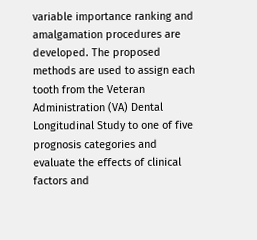variable importance ranking and amalgamation procedures are developed. The proposed methods are used to assign each tooth from the Veteran Administration (VA) Dental Longitudinal Study to one of five prognosis categories and evaluate the effects of clinical factors and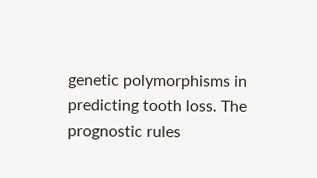genetic polymorphisms in predicting tooth loss. The prognostic rules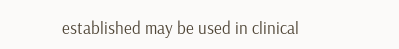established may be used in clinical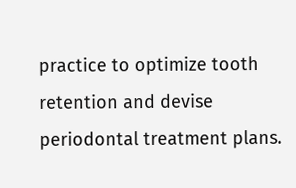practice to optimize tooth retention and devise periodontal treatment plans.